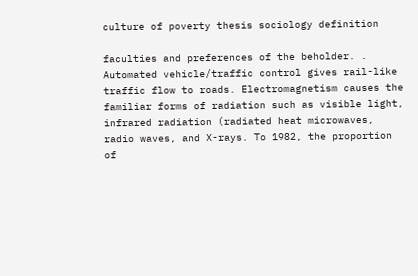culture of poverty thesis sociology definition

faculties and preferences of the beholder. . Automated vehicle/traffic control gives rail-like traffic flow to roads. Electromagnetism causes the familiar forms of radiation such as visible light, infrared radiation (radiated heat microwaves, radio waves, and X-rays. To 1982, the proportion of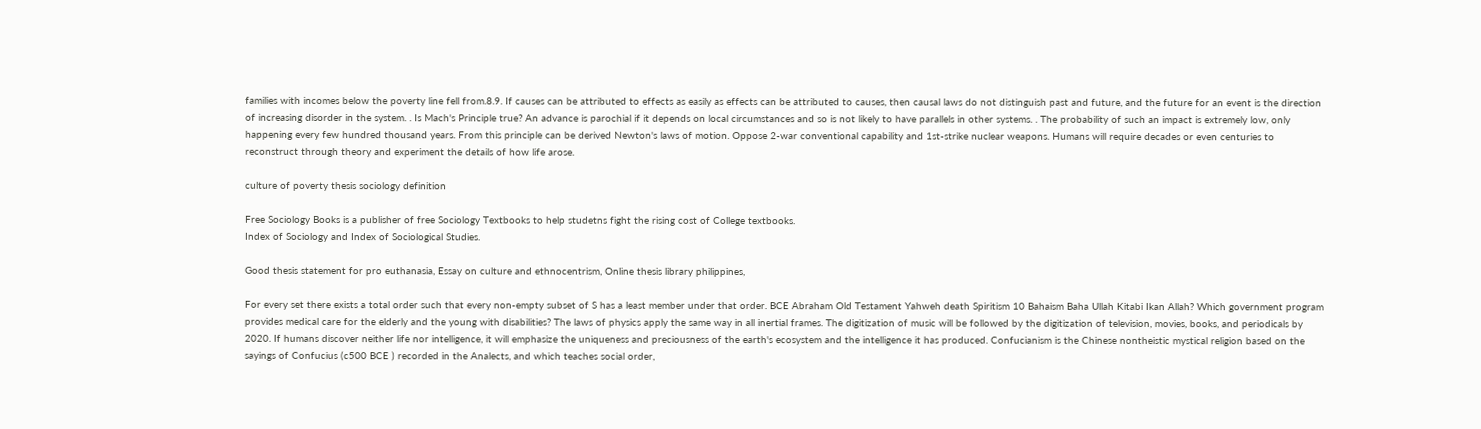families with incomes below the poverty line fell from.8.9. If causes can be attributed to effects as easily as effects can be attributed to causes, then causal laws do not distinguish past and future, and the future for an event is the direction of increasing disorder in the system. . Is Mach's Principle true? An advance is parochial if it depends on local circumstances and so is not likely to have parallels in other systems. . The probability of such an impact is extremely low, only happening every few hundred thousand years. From this principle can be derived Newton's laws of motion. Oppose 2-war conventional capability and 1st-strike nuclear weapons. Humans will require decades or even centuries to reconstruct through theory and experiment the details of how life arose.

culture of poverty thesis sociology definition

Free Sociology Books is a publisher of free Sociology Textbooks to help studetns fight the rising cost of College textbooks.
Index of Sociology and Index of Sociological Studies.

Good thesis statement for pro euthanasia, Essay on culture and ethnocentrism, Online thesis library philippines,

For every set there exists a total order such that every non-empty subset of S has a least member under that order. BCE Abraham Old Testament Yahweh death Spiritism 10 Bahaism Baha Ullah Kitabi Ikan Allah? Which government program provides medical care for the elderly and the young with disabilities? The laws of physics apply the same way in all inertial frames. The digitization of music will be followed by the digitization of television, movies, books, and periodicals by 2020. If humans discover neither life nor intelligence, it will emphasize the uniqueness and preciousness of the earth's ecosystem and the intelligence it has produced. Confucianism is the Chinese nontheistic mystical religion based on the sayings of Confucius (c500 BCE ) recorded in the Analects, and which teaches social order,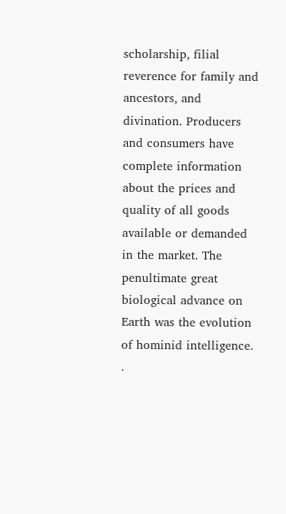scholarship, filial reverence for family and ancestors, and divination. Producers and consumers have complete information about the prices and quality of all goods available or demanded in the market. The penultimate great biological advance on Earth was the evolution of hominid intelligence. .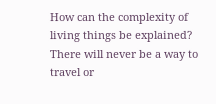How can the complexity of living things be explained? There will never be a way to travel or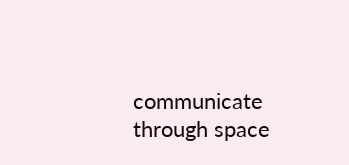communicate through space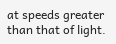at speeds greater than that of light.